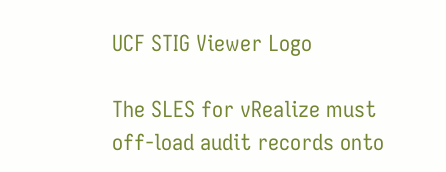UCF STIG Viewer Logo

The SLES for vRealize must off-load audit records onto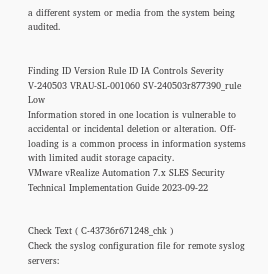a different system or media from the system being audited.


Finding ID Version Rule ID IA Controls Severity
V-240503 VRAU-SL-001060 SV-240503r877390_rule Low
Information stored in one location is vulnerable to accidental or incidental deletion or alteration. Off-loading is a common process in information systems with limited audit storage capacity.
VMware vRealize Automation 7.x SLES Security Technical Implementation Guide 2023-09-22


Check Text ( C-43736r671248_chk )
Check the syslog configuration file for remote syslog servers: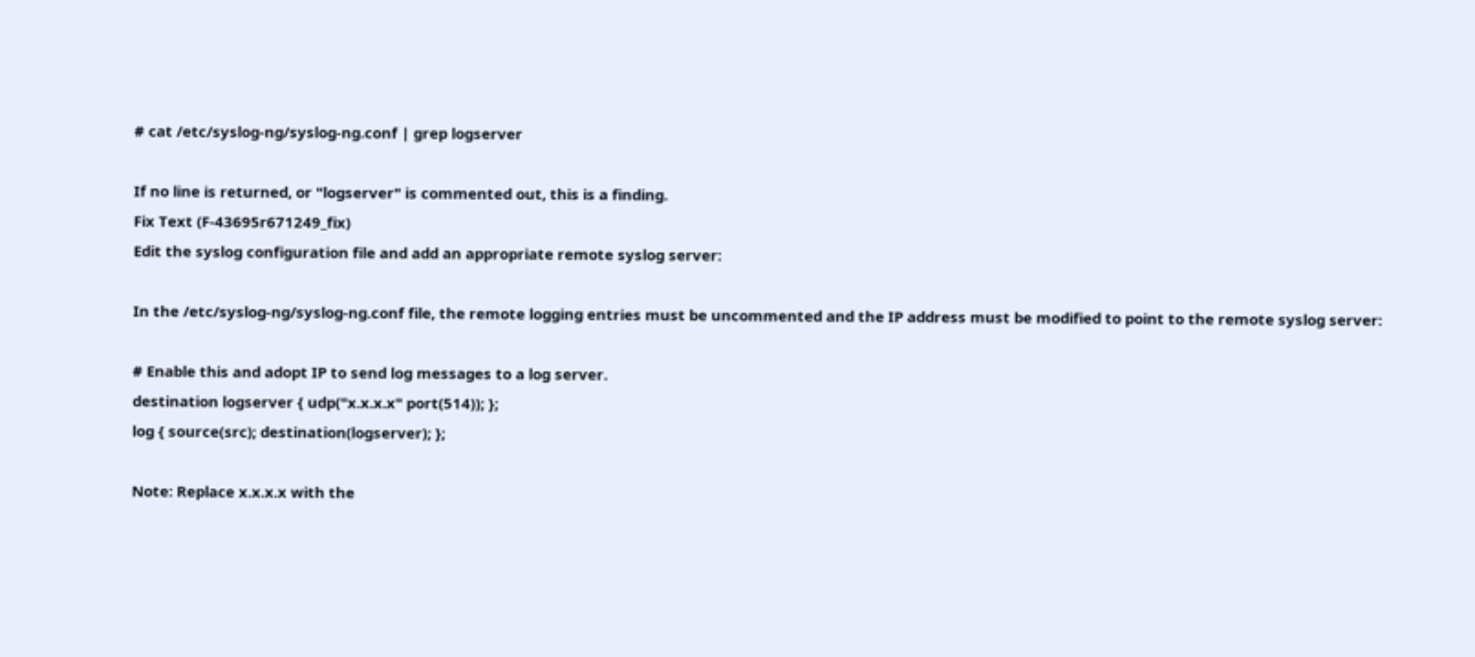# cat /etc/syslog-ng/syslog-ng.conf | grep logserver

If no line is returned, or "logserver" is commented out, this is a finding.
Fix Text (F-43695r671249_fix)
Edit the syslog configuration file and add an appropriate remote syslog server:

In the /etc/syslog-ng/syslog-ng.conf file, the remote logging entries must be uncommented and the IP address must be modified to point to the remote syslog server:

# Enable this and adopt IP to send log messages to a log server.
destination logserver { udp("x.x.x.x" port(514)); };
log { source(src); destination(logserver); };

Note: Replace x.x.x.x with the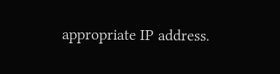appropriate IP address.